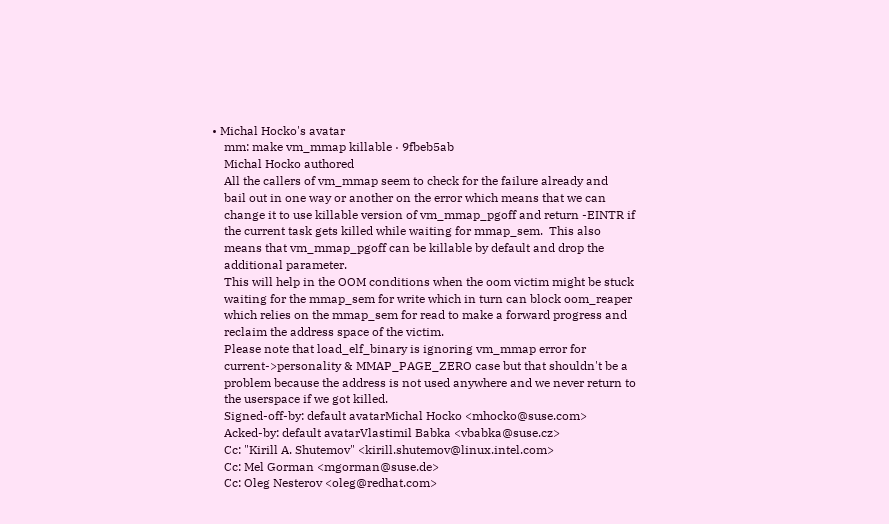• Michal Hocko's avatar
    mm: make vm_mmap killable · 9fbeb5ab
    Michal Hocko authored
    All the callers of vm_mmap seem to check for the failure already and
    bail out in one way or another on the error which means that we can
    change it to use killable version of vm_mmap_pgoff and return -EINTR if
    the current task gets killed while waiting for mmap_sem.  This also
    means that vm_mmap_pgoff can be killable by default and drop the
    additional parameter.
    This will help in the OOM conditions when the oom victim might be stuck
    waiting for the mmap_sem for write which in turn can block oom_reaper
    which relies on the mmap_sem for read to make a forward progress and
    reclaim the address space of the victim.
    Please note that load_elf_binary is ignoring vm_mmap error for
    current->personality & MMAP_PAGE_ZERO case but that shouldn't be a
    problem because the address is not used anywhere and we never return to
    the userspace if we got killed.
    Signed-off-by: default avatarMichal Hocko <mhocko@suse.com>
    Acked-by: default avatarVlastimil Babka <vbabka@suse.cz>
    Cc: "Kirill A. Shutemov" <kirill.shutemov@linux.intel.com>
    Cc: Mel Gorman <mgorman@suse.de>
    Cc: Oleg Nesterov <oleg@redhat.com>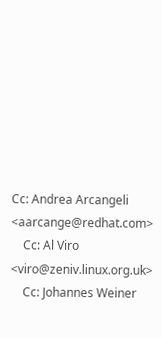Cc: Andrea Arcangeli <aarcange@redhat.com>
    Cc: Al Viro <viro@zeniv.linux.org.uk>
    Cc: Johannes Weiner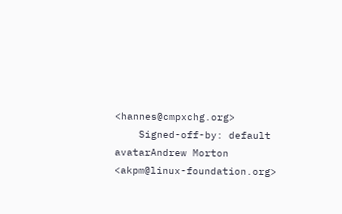<hannes@cmpxchg.org>
    Signed-off-by: default avatarAndrew Morton <akpm@linux-foundation.org>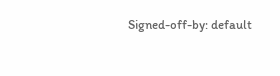Signed-off-by: default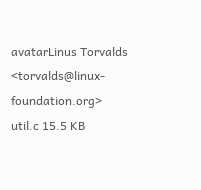avatarLinus Torvalds <torvalds@linux-foundation.org>
util.c 15.5 KB